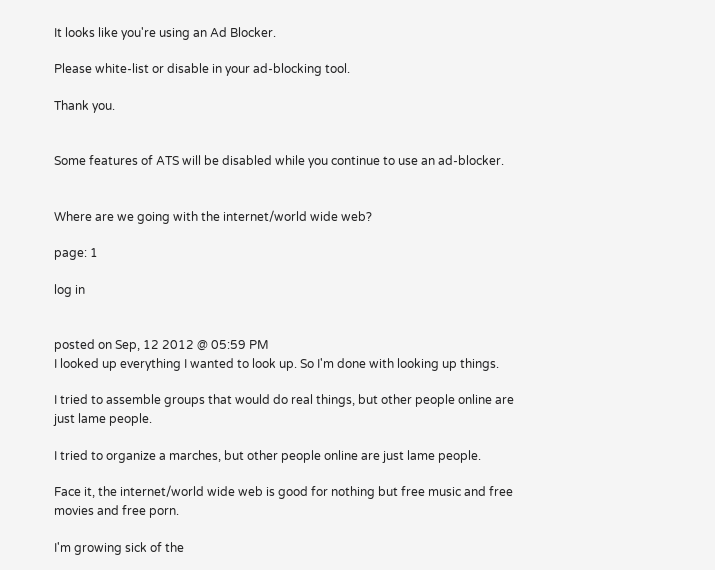It looks like you're using an Ad Blocker.

Please white-list or disable in your ad-blocking tool.

Thank you.


Some features of ATS will be disabled while you continue to use an ad-blocker.


Where are we going with the internet/world wide web?

page: 1

log in


posted on Sep, 12 2012 @ 05:59 PM
I looked up everything I wanted to look up. So I'm done with looking up things.

I tried to assemble groups that would do real things, but other people online are just lame people.

I tried to organize a marches, but other people online are just lame people.

Face it, the internet/world wide web is good for nothing but free music and free movies and free porn.

I'm growing sick of the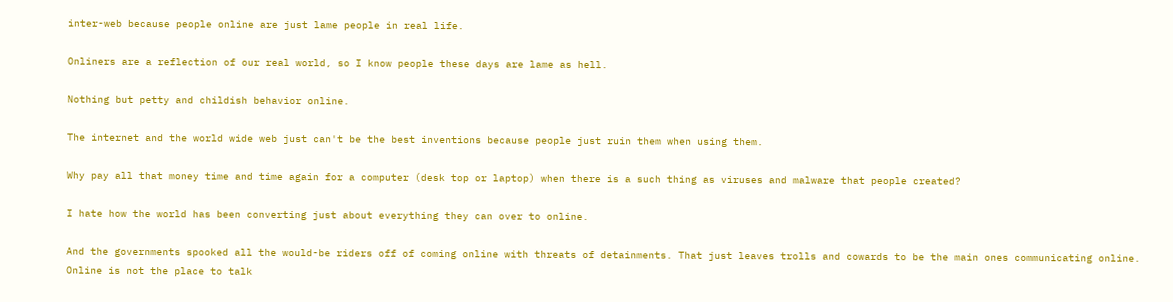inter-web because people online are just lame people in real life.

Onliners are a reflection of our real world, so I know people these days are lame as hell.

Nothing but petty and childish behavior online.

The internet and the world wide web just can't be the best inventions because people just ruin them when using them.

Why pay all that money time and time again for a computer (desk top or laptop) when there is a such thing as viruses and malware that people created?

I hate how the world has been converting just about everything they can over to online.

And the governments spooked all the would-be riders off of coming online with threats of detainments. That just leaves trolls and cowards to be the main ones communicating online. Online is not the place to talk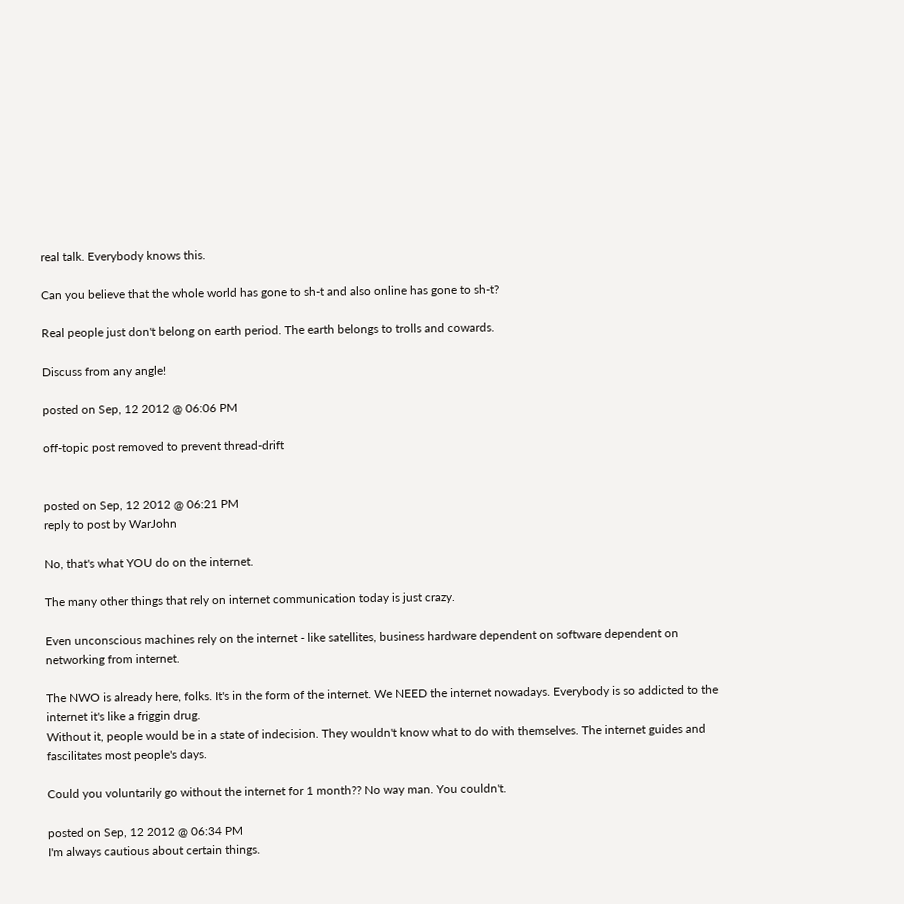real talk. Everybody knows this.

Can you believe that the whole world has gone to sh-t and also online has gone to sh-t?

Real people just don't belong on earth period. The earth belongs to trolls and cowards.

Discuss from any angle!

posted on Sep, 12 2012 @ 06:06 PM

off-topic post removed to prevent thread-drift


posted on Sep, 12 2012 @ 06:21 PM
reply to post by WarJohn

No, that's what YOU do on the internet.

The many other things that rely on internet communication today is just crazy.

Even unconscious machines rely on the internet - like satellites, business hardware dependent on software dependent on networking from internet.

The NWO is already here, folks. It's in the form of the internet. We NEED the internet nowadays. Everybody is so addicted to the internet it's like a friggin drug.
Without it, people would be in a state of indecision. They wouldn't know what to do with themselves. The internet guides and fascilitates most people's days.

Could you voluntarily go without the internet for 1 month?? No way man. You couldn't.

posted on Sep, 12 2012 @ 06:34 PM
I'm always cautious about certain things.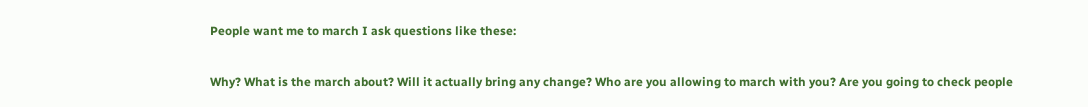People want me to march I ask questions like these:

Why? What is the march about? Will it actually bring any change? Who are you allowing to march with you? Are you going to check people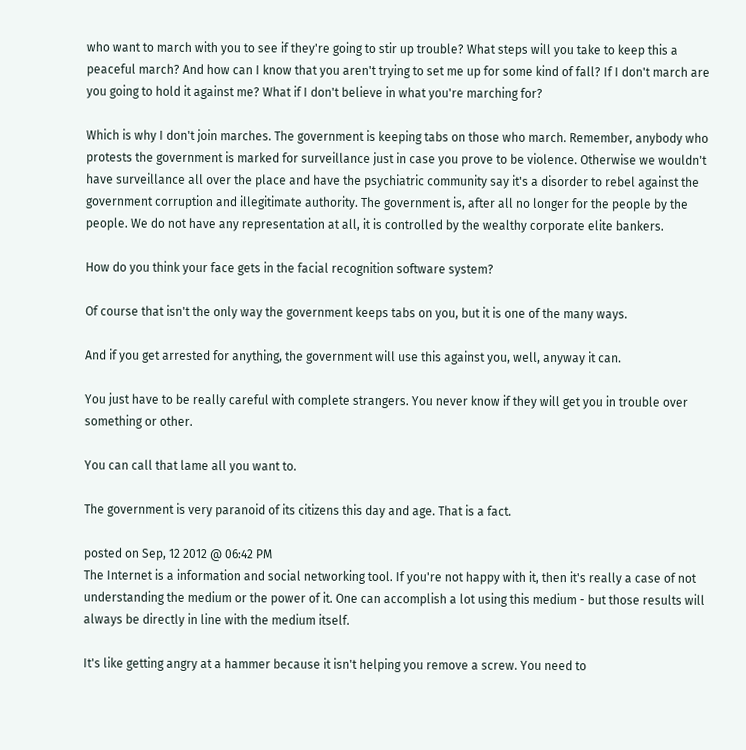who want to march with you to see if they're going to stir up trouble? What steps will you take to keep this a peaceful march? And how can I know that you aren't trying to set me up for some kind of fall? If I don't march are you going to hold it against me? What if I don't believe in what you're marching for?

Which is why I don't join marches. The government is keeping tabs on those who march. Remember, anybody who protests the government is marked for surveillance just in case you prove to be violence. Otherwise we wouldn't have surveillance all over the place and have the psychiatric community say it's a disorder to rebel against the government corruption and illegitimate authority. The government is, after all no longer for the people by the people. We do not have any representation at all, it is controlled by the wealthy corporate elite bankers.

How do you think your face gets in the facial recognition software system?

Of course that isn't the only way the government keeps tabs on you, but it is one of the many ways.

And if you get arrested for anything, the government will use this against you, well, anyway it can.

You just have to be really careful with complete strangers. You never know if they will get you in trouble over something or other.

You can call that lame all you want to.

The government is very paranoid of its citizens this day and age. That is a fact.

posted on Sep, 12 2012 @ 06:42 PM
The Internet is a information and social networking tool. If you're not happy with it, then it's really a case of not understanding the medium or the power of it. One can accomplish a lot using this medium - but those results will always be directly in line with the medium itself.

It's like getting angry at a hammer because it isn't helping you remove a screw. You need to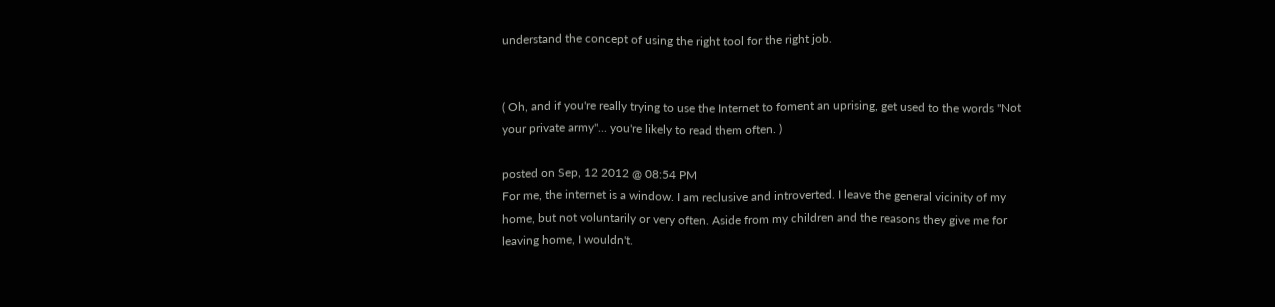understand the concept of using the right tool for the right job.


( Oh, and if you're really trying to use the Internet to foment an uprising, get used to the words "Not your private army"... you're likely to read them often. )

posted on Sep, 12 2012 @ 08:54 PM
For me, the internet is a window. I am reclusive and introverted. I leave the general vicinity of my home, but not voluntarily or very often. Aside from my children and the reasons they give me for leaving home, I wouldn't.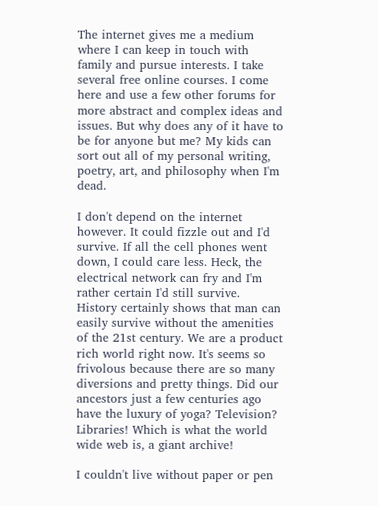The internet gives me a medium where I can keep in touch with family and pursue interests. I take several free online courses. I come here and use a few other forums for more abstract and complex ideas and issues. But why does any of it have to be for anyone but me? My kids can sort out all of my personal writing, poetry, art, and philosophy when I'm dead.

I don't depend on the internet however. It could fizzle out and I'd survive. If all the cell phones went down, I could care less. Heck, the electrical network can fry and I'm rather certain I'd still survive. History certainly shows that man can easily survive without the amenities of the 21st century. We are a product rich world right now. It's seems so frivolous because there are so many diversions and pretty things. Did our ancestors just a few centuries ago have the luxury of yoga? Television? Libraries! Which is what the world wide web is, a giant archive!

I couldn't live without paper or pen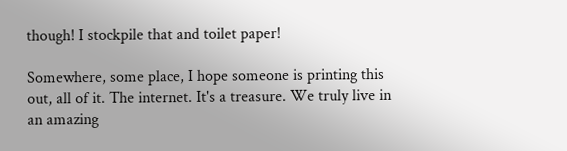though! I stockpile that and toilet paper!

Somewhere, some place, I hope someone is printing this out, all of it. The internet. It's a treasure. We truly live in an amazing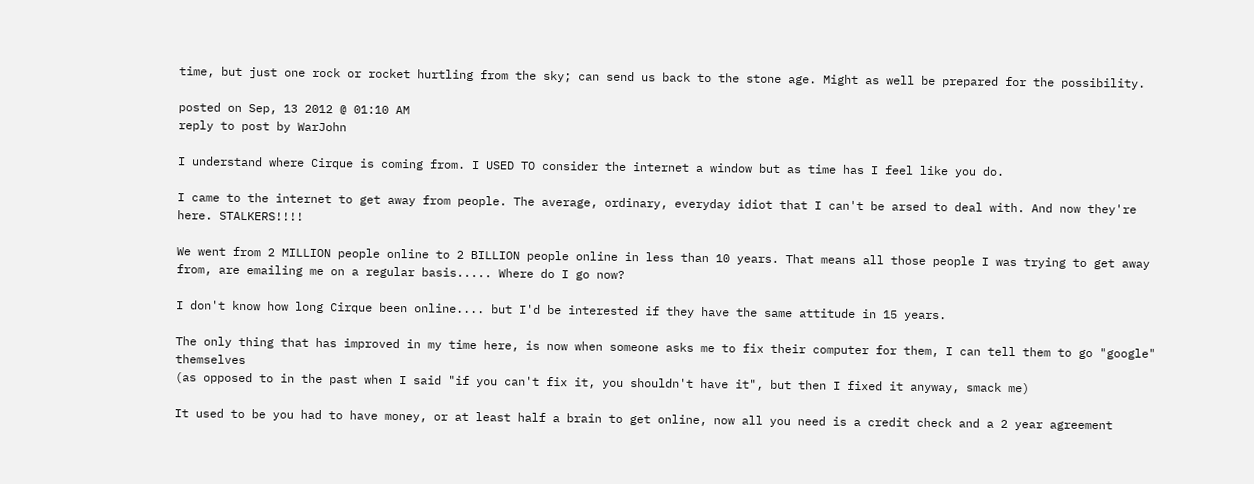time, but just one rock or rocket hurtling from the sky; can send us back to the stone age. Might as well be prepared for the possibility.

posted on Sep, 13 2012 @ 01:10 AM
reply to post by WarJohn

I understand where Cirque is coming from. I USED TO consider the internet a window but as time has I feel like you do.

I came to the internet to get away from people. The average, ordinary, everyday idiot that I can't be arsed to deal with. And now they're here. STALKERS!!!!

We went from 2 MILLION people online to 2 BILLION people online in less than 10 years. That means all those people I was trying to get away from, are emailing me on a regular basis..... Where do I go now?

I don't know how long Cirque been online.... but I'd be interested if they have the same attitude in 15 years.

The only thing that has improved in my time here, is now when someone asks me to fix their computer for them, I can tell them to go "google" themselves
(as opposed to in the past when I said "if you can't fix it, you shouldn't have it", but then I fixed it anyway, smack me)

It used to be you had to have money, or at least half a brain to get online, now all you need is a credit check and a 2 year agreement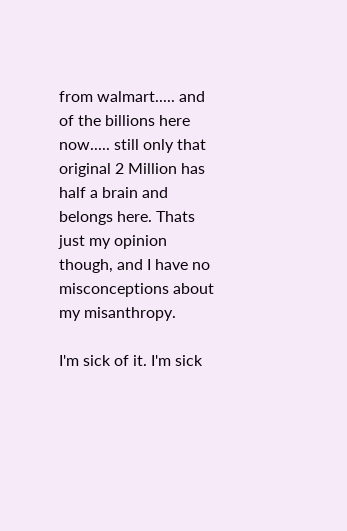from walmart..... and of the billions here now..... still only that original 2 Million has half a brain and belongs here. Thats just my opinion though, and I have no misconceptions about my misanthropy.

I'm sick of it. I'm sick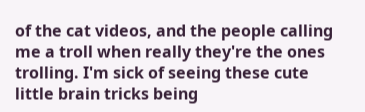of the cat videos, and the people calling me a troll when really they're the ones trolling. I'm sick of seeing these cute little brain tricks being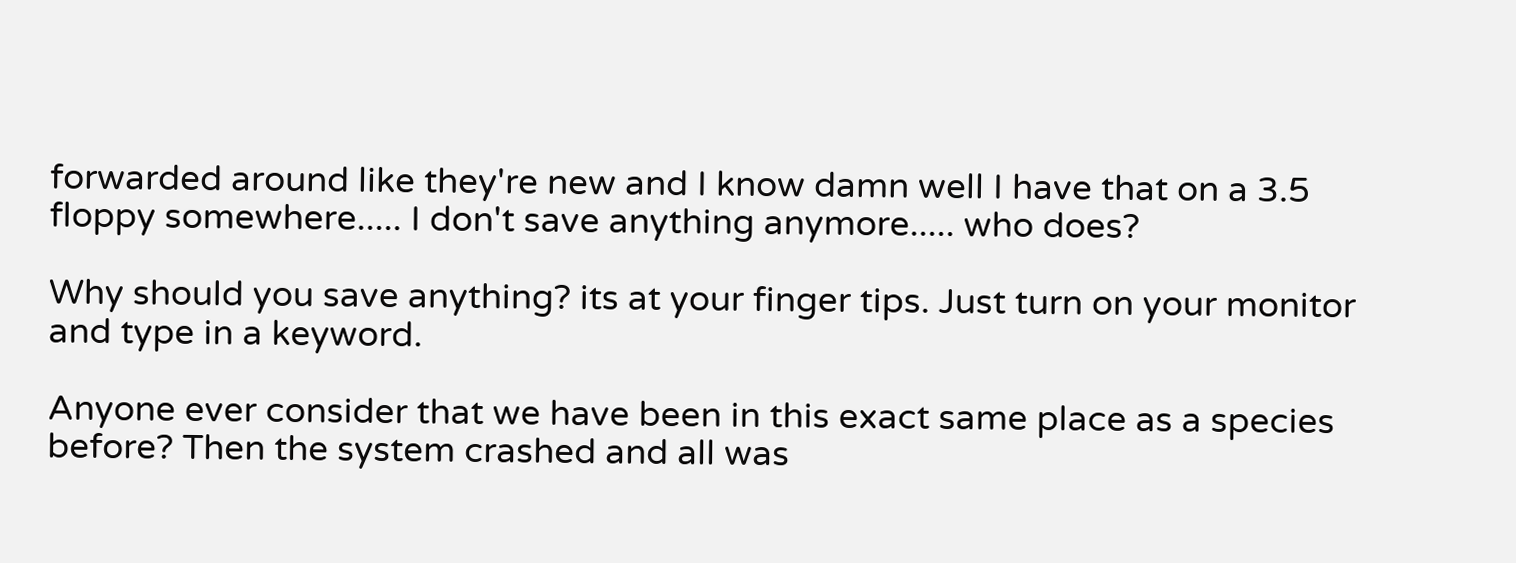forwarded around like they're new and I know damn well I have that on a 3.5 floppy somewhere..... I don't save anything anymore..... who does?

Why should you save anything? its at your finger tips. Just turn on your monitor and type in a keyword.

Anyone ever consider that we have been in this exact same place as a species before? Then the system crashed and all was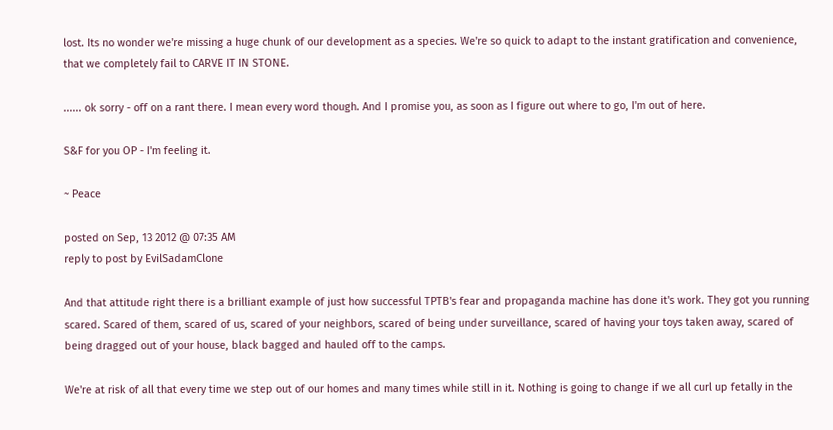lost. Its no wonder we're missing a huge chunk of our development as a species. We're so quick to adapt to the instant gratification and convenience, that we completely fail to CARVE IT IN STONE.

...... ok sorry - off on a rant there. I mean every word though. And I promise you, as soon as I figure out where to go, I'm out of here.

S&F for you OP - I'm feeling it.

~ Peace

posted on Sep, 13 2012 @ 07:35 AM
reply to post by EvilSadamClone

And that attitude right there is a brilliant example of just how successful TPTB's fear and propaganda machine has done it's work. They got you running scared. Scared of them, scared of us, scared of your neighbors, scared of being under surveillance, scared of having your toys taken away, scared of being dragged out of your house, black bagged and hauled off to the camps.

We're at risk of all that every time we step out of our homes and many times while still in it. Nothing is going to change if we all curl up fetally in the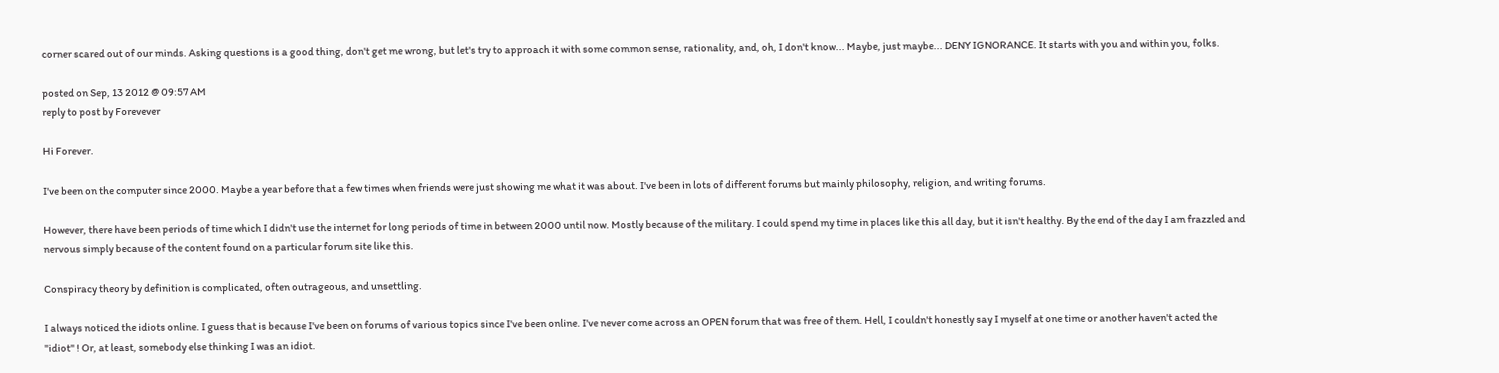corner scared out of our minds. Asking questions is a good thing, don't get me wrong, but let's try to approach it with some common sense, rationality, and, oh, I don't know... Maybe, just maybe... DENY IGNORANCE. It starts with you and within you, folks.

posted on Sep, 13 2012 @ 09:57 AM
reply to post by Forevever

Hi Forever.

I've been on the computer since 2000. Maybe a year before that a few times when friends were just showing me what it was about. I've been in lots of different forums but mainly philosophy, religion, and writing forums.

However, there have been periods of time which I didn't use the internet for long periods of time in between 2000 until now. Mostly because of the military. I could spend my time in places like this all day, but it isn't healthy. By the end of the day I am frazzled and nervous simply because of the content found on a particular forum site like this.

Conspiracy theory by definition is complicated, often outrageous, and unsettling.

I always noticed the idiots online. I guess that is because I've been on forums of various topics since I've been online. I've never come across an OPEN forum that was free of them. Hell, I couldn't honestly say I myself at one time or another haven't acted the "idiot" ! Or, at least, somebody else thinking I was an idiot.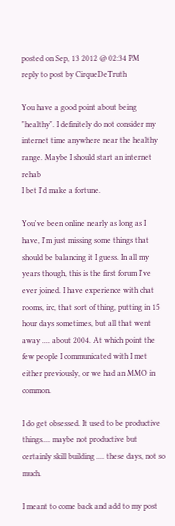posted on Sep, 13 2012 @ 02:34 PM
reply to post by CirqueDeTruth

You have a good point about being "healthy". I definitely do not consider my internet time anywhere near the healthy range. Maybe I should start an internet rehab
I bet I'd make a fortune.

You've been online nearly as long as I have, I'm just missing some things that should be balancing it I guess. In all my years though, this is the first forum I've ever joined. I have experience with chat rooms, irc, that sort of thing, putting in 15 hour days sometimes, but all that went away .... about 2004. At which point the few people I communicated with I met either previously, or we had an MMO in common.

I do get obsessed. It used to be productive things.... maybe not productive but certainly skill building .... these days, not so much.

I meant to come back and add to my post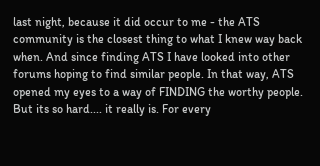last night, because it did occur to me - the ATS community is the closest thing to what I knew way back when. And since finding ATS I have looked into other forums hoping to find similar people. In that way, ATS opened my eyes to a way of FINDING the worthy people. But its so hard.... it really is. For every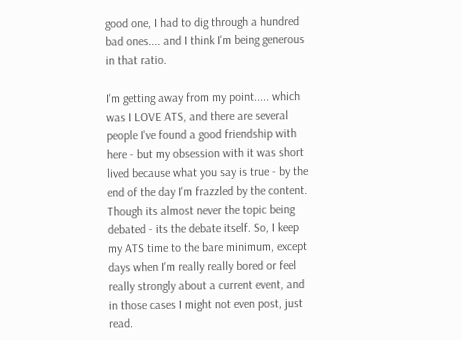good one, I had to dig through a hundred bad ones.... and I think I'm being generous in that ratio.

I'm getting away from my point..... which was I LOVE ATS, and there are several people I've found a good friendship with here - but my obsession with it was short lived because what you say is true - by the end of the day I'm frazzled by the content. Though its almost never the topic being debated - its the debate itself. So, I keep my ATS time to the bare minimum, except days when I'm really really bored or feel really strongly about a current event, and in those cases I might not even post, just read.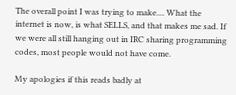The overall point I was trying to make.... What the internet is now, is what SELLS, and that makes me sad. If we were all still hanging out in IRC sharing programming codes, most people would not have come.

My apologies if this reads badly at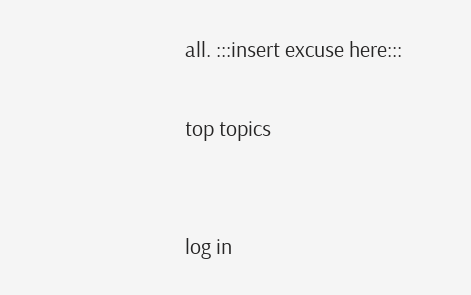all. :::insert excuse here:::

top topics


log in